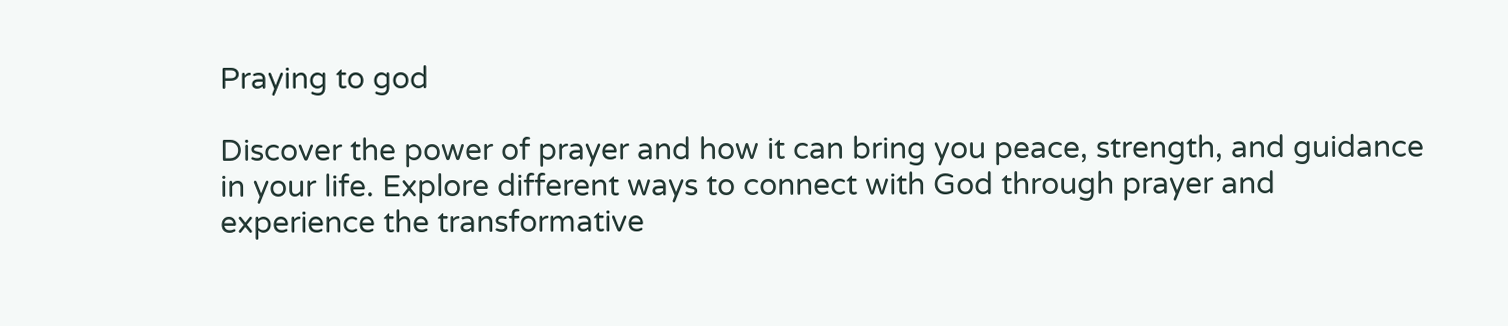Praying to god

Discover the power of prayer and how it can bring you peace, strength, and guidance in your life. Explore different ways to connect with God through prayer and experience the transformative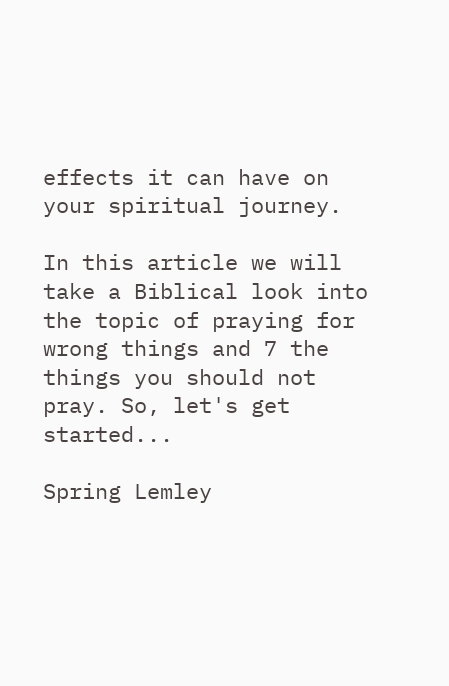effects it can have on your spiritual journey.

In this article we will take a Biblical look into the topic of praying for wrong things and 7 the things you should not pray. So, let's get started...

Spring Lemley